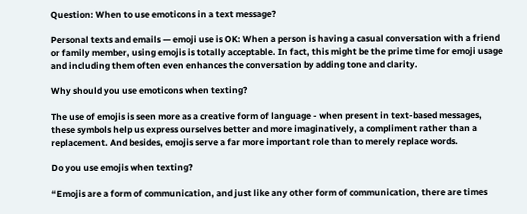Question: When to use emoticons in a text message?

Personal texts and emails — emoji use is OK: When a person is having a casual conversation with a friend or family member, using emojis is totally acceptable. In fact, this might be the prime time for emoji usage and including them often even enhances the conversation by adding tone and clarity.

Why should you use emoticons when texting?

The use of emojis is seen more as a creative form of language - when present in text-based messages, these symbols help us express ourselves better and more imaginatively, a compliment rather than a replacement. And besides, emojis serve a far more important role than to merely replace words.

Do you use emojis when texting?

“Emojis are a form of communication, and just like any other form of communication, there are times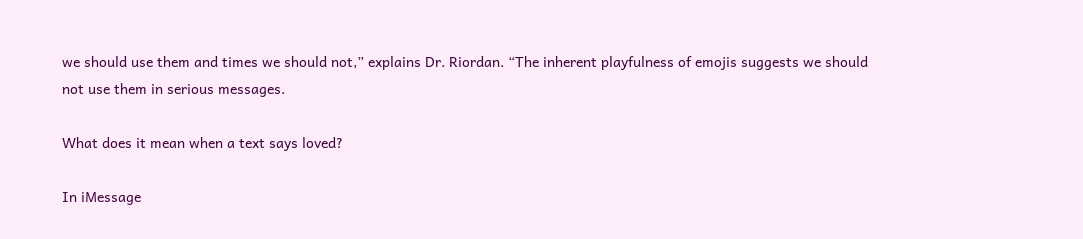we should use them and times we should not,” explains Dr. Riordan. “The inherent playfulness of emojis suggests we should not use them in serious messages.

What does it mean when a text says loved?

In iMessage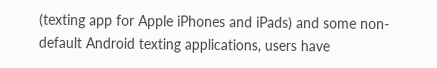(texting app for Apple iPhones and iPads) and some non-default Android texting applications, users have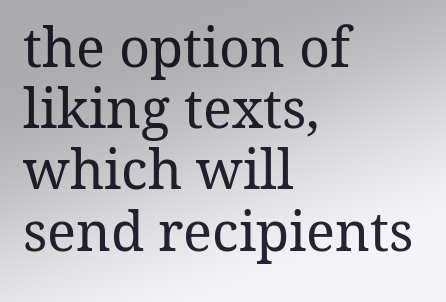the option of liking texts, which will send recipients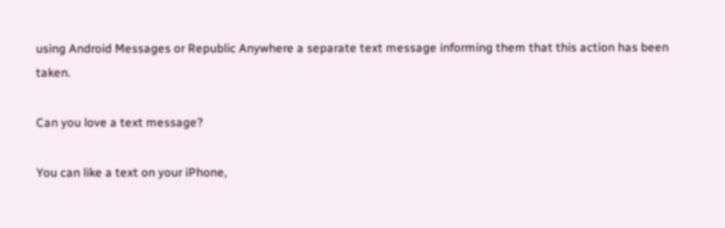using Android Messages or Republic Anywhere a separate text message informing them that this action has been taken.

Can you love a text message?

You can like a text on your iPhone,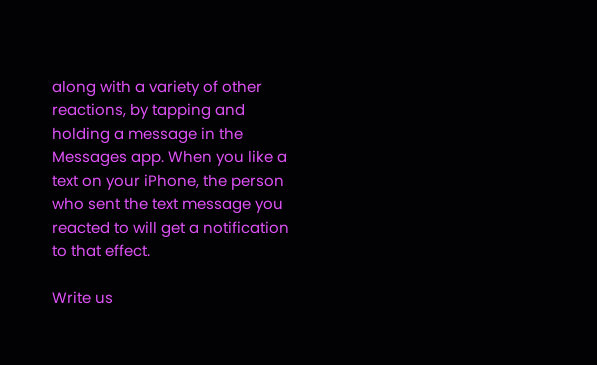along with a variety of other reactions, by tapping and holding a message in the Messages app. When you like a text on your iPhone, the person who sent the text message you reacted to will get a notification to that effect.

Write us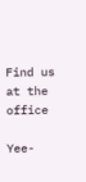Find us at the office

Yee-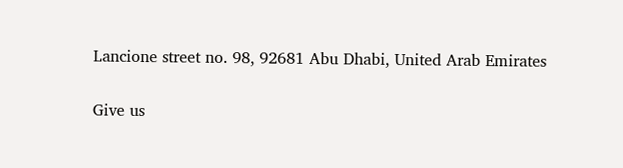Lancione street no. 98, 92681 Abu Dhabi, United Arab Emirates

Give us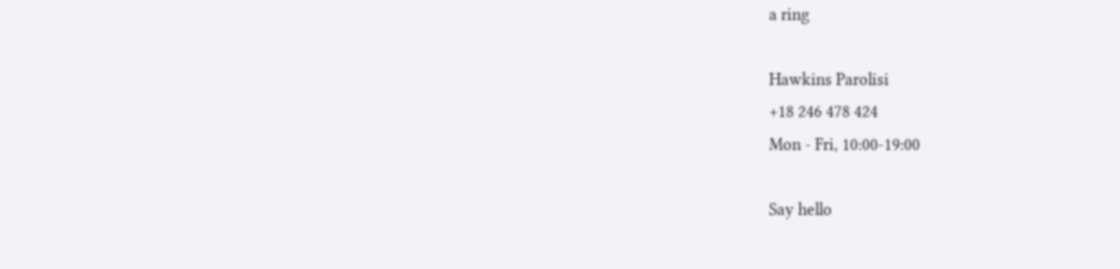a ring

Hawkins Parolisi
+18 246 478 424
Mon - Fri, 10:00-19:00

Say hello